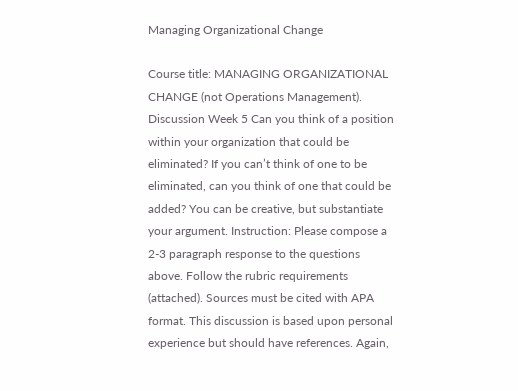Managing Organizational Change

Course title: MANAGING ORGANIZATIONAL CHANGE (not Operations Management). Discussion Week 5 Can you think of a position within your organization that could be eliminated? If you can’t think of one to be eliminated, can you think of one that could be added? You can be creative, but substantiate your argument. Instruction: Please compose a 2-3 paragraph response to the questions above. Follow the rubric requirements (attached). Sources must be cited with APA format. This discussion is based upon personal experience but should have references. Again,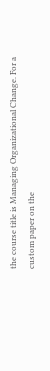the course title is Managing Organizational Change. For a custom paper on the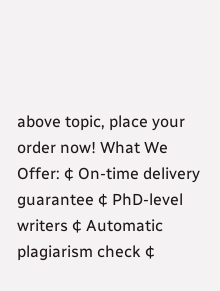above topic, place your order now! What We Offer: ¢ On-time delivery guarantee ¢ PhD-level writers ¢ Automatic plagiarism check ¢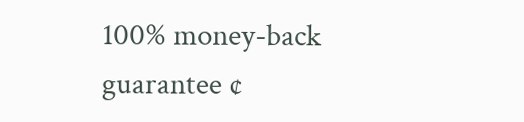100% money-back guarantee ¢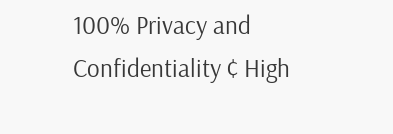100% Privacy and Confidentiality ¢ High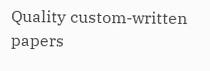Quality custom-written papers